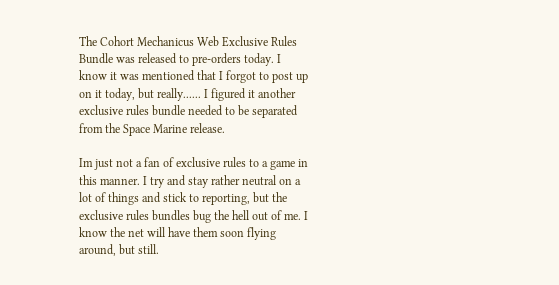The Cohort Mechanicus Web Exclusive Rules Bundle was released to pre-orders today. I know it was mentioned that I forgot to post up on it today, but really...... I figured it another exclusive rules bundle needed to be separated from the Space Marine release.

Im just not a fan of exclusive rules to a game in this manner. I try and stay rather neutral on a lot of things and stick to reporting, but the exclusive rules bundles bug the hell out of me. I know the net will have them soon flying around, but still.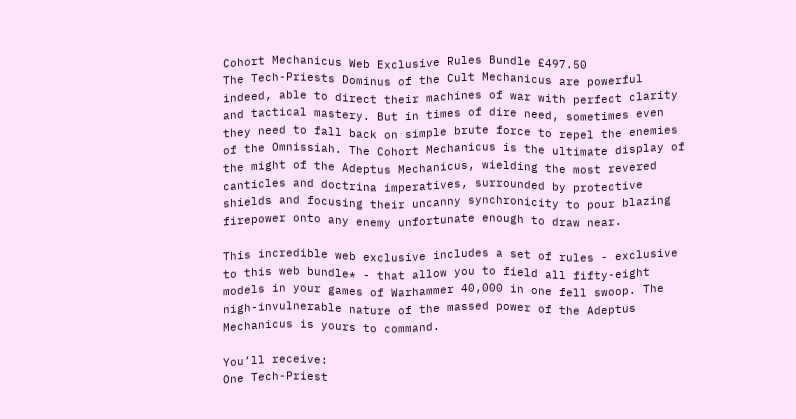Cohort Mechanicus Web Exclusive Rules Bundle £497.50
The Tech-Priests Dominus of the Cult Mechanicus are powerful indeed, able to direct their machines of war with perfect clarity and tactical mastery. But in times of dire need, sometimes even they need to fall back on simple brute force to repel the enemies of the Omnissiah. The Cohort Mechanicus is the ultimate display of the might of the Adeptus Mechanicus, wielding the most revered canticles and doctrina imperatives, surrounded by protective shields and focusing their uncanny synchronicity to pour blazing firepower onto any enemy unfortunate enough to draw near.

This incredible web exclusive includes a set of rules - exclusive to this web bundle* - that allow you to field all fifty-eight models in your games of Warhammer 40,000 in one fell swoop. The nigh-invulnerable nature of the massed power of the Adeptus Mechanicus is yours to command.

You’ll receive:
One Tech-Priest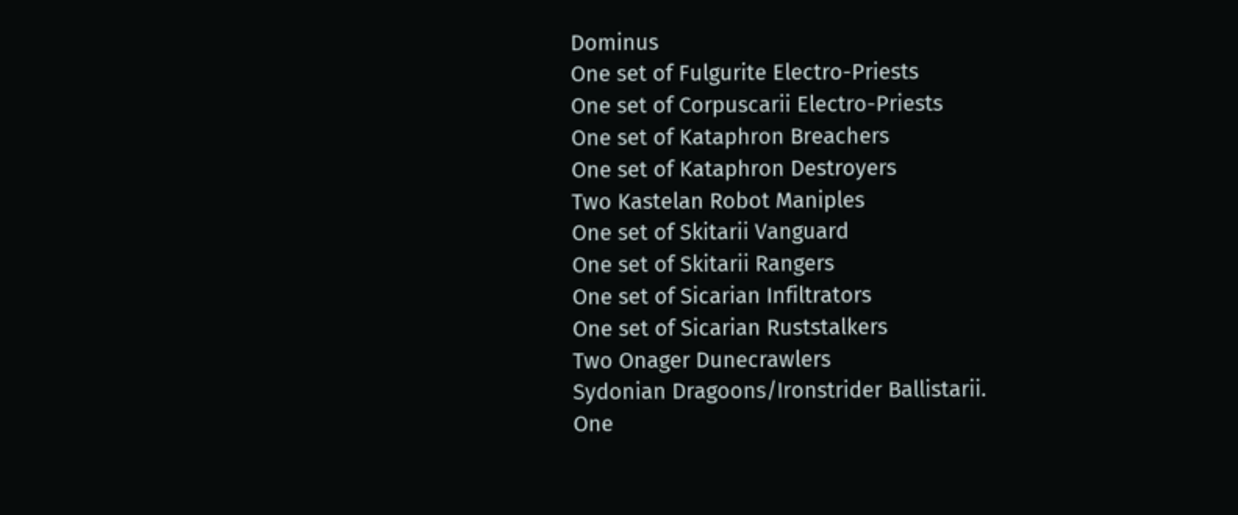Dominus
One set of Fulgurite Electro-Priests
One set of Corpuscarii Electro-Priests
One set of Kataphron Breachers
One set of Kataphron Destroyers
Two Kastelan Robot Maniples
One set of Skitarii Vanguard
One set of Skitarii Rangers
One set of Sicarian Infiltrators
One set of Sicarian Ruststalkers
Two Onager Dunecrawlers
Sydonian Dragoons/Ironstrider Ballistarii.
One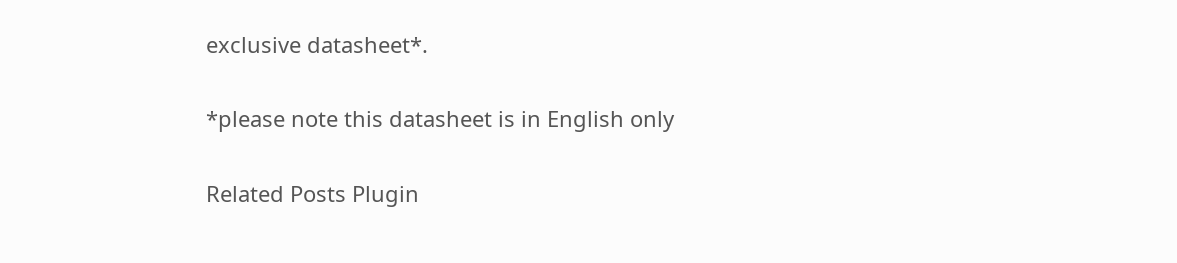exclusive datasheet*.

*please note this datasheet is in English only

Related Posts Plugin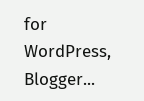for WordPress, Blogger...